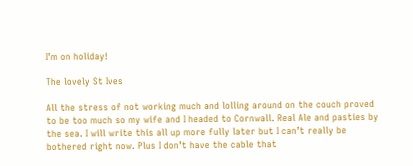I’m on holiday!

The lovely St Ives

All the stress of not working much and lolling around on the couch proved to be too much so my wife and I headed to Cornwall. Real Ale and pasties by the sea. I will write this all up more fully later but I can’t really be bothered right now. Plus I don’t have the cable that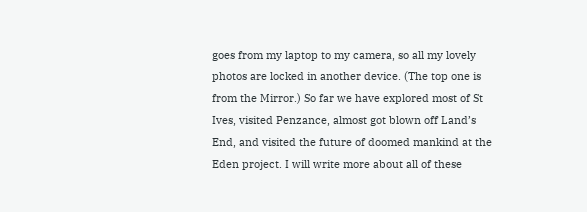goes from my laptop to my camera, so all my lovely photos are locked in another device. (The top one is from the Mirror.) So far we have explored most of St Ives, visited Penzance, almost got blown off Land’s End, and visited the future of doomed mankind at the Eden project. I will write more about all of these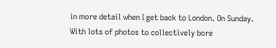in more detail when I get back to London. On Sunday. With lots of photos to collectively bore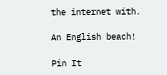the internet with.

An English beach!

Pin It